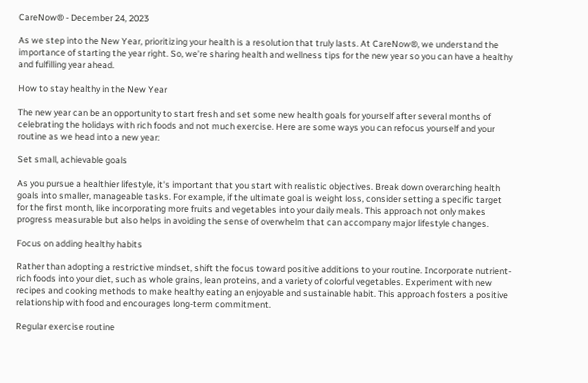CareNow® - December 24, 2023

As we step into the New Year, prioritizing your health is a resolution that truly lasts. At CareNow®, we understand the importance of starting the year right. So, we’re sharing health and wellness tips for the new year so you can have a healthy and fulfilling year ahead.

How to stay healthy in the New Year

The new year can be an opportunity to start fresh and set some new health goals for yourself after several months of celebrating the holidays with rich foods and not much exercise. Here are some ways you can refocus yourself and your routine as we head into a new year:

Set small, achievable goals

As you pursue a healthier lifestyle, it's important that you start with realistic objectives. Break down overarching health goals into smaller, manageable tasks. For example, if the ultimate goal is weight loss, consider setting a specific target for the first month, like incorporating more fruits and vegetables into your daily meals. This approach not only makes progress measurable but also helps in avoiding the sense of overwhelm that can accompany major lifestyle changes.

Focus on adding healthy habits

Rather than adopting a restrictive mindset, shift the focus toward positive additions to your routine. Incorporate nutrient-rich foods into your diet, such as whole grains, lean proteins, and a variety of colorful vegetables. Experiment with new recipes and cooking methods to make healthy eating an enjoyable and sustainable habit. This approach fosters a positive relationship with food and encourages long-term commitment.

Regular exercise routine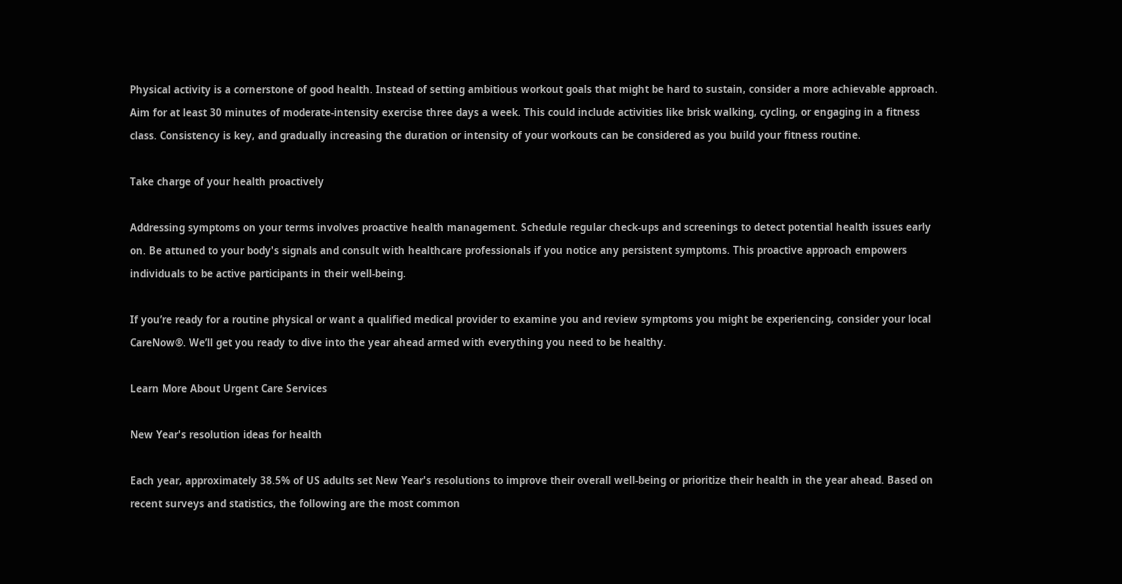Physical activity is a cornerstone of good health. Instead of setting ambitious workout goals that might be hard to sustain, consider a more achievable approach. Aim for at least 30 minutes of moderate-intensity exercise three days a week. This could include activities like brisk walking, cycling, or engaging in a fitness class. Consistency is key, and gradually increasing the duration or intensity of your workouts can be considered as you build your fitness routine.

Take charge of your health proactively

Addressing symptoms on your terms involves proactive health management. Schedule regular check-ups and screenings to detect potential health issues early on. Be attuned to your body's signals and consult with healthcare professionals if you notice any persistent symptoms. This proactive approach empowers individuals to be active participants in their well-being.

If you’re ready for a routine physical or want a qualified medical provider to examine you and review symptoms you might be experiencing, consider your local CareNow®. We’ll get you ready to dive into the year ahead armed with everything you need to be healthy.

Learn More About Urgent Care Services

New Year's resolution ideas for health

Each year, approximately 38.5% of US adults set New Year's resolutions to improve their overall well-being or prioritize their health in the year ahead. Based on recent surveys and statistics, the following are the most common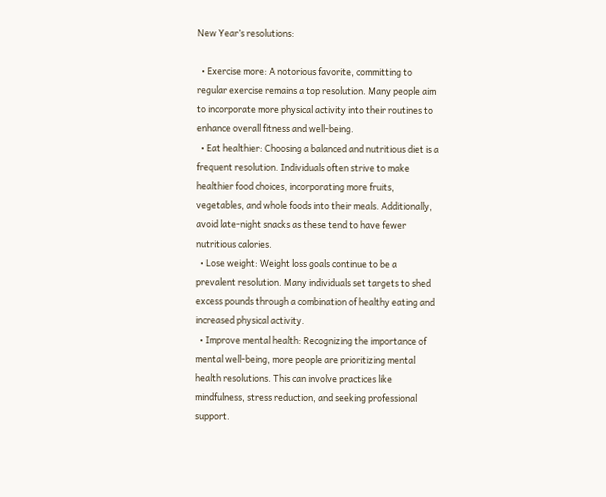New Year’s resolutions:

  • Exercise more: A notorious favorite, committing to regular exercise remains a top resolution. Many people aim to incorporate more physical activity into their routines to enhance overall fitness and well-being.
  • Eat healthier: Choosing a balanced and nutritious diet is a frequent resolution. Individuals often strive to make healthier food choices, incorporating more fruits, vegetables, and whole foods into their meals. Additionally, avoid late-night snacks as these tend to have fewer nutritious calories.
  • Lose weight: Weight loss goals continue to be a prevalent resolution. Many individuals set targets to shed excess pounds through a combination of healthy eating and increased physical activity.
  • Improve mental health: Recognizing the importance of mental well-being, more people are prioritizing mental health resolutions. This can involve practices like mindfulness, stress reduction, and seeking professional support.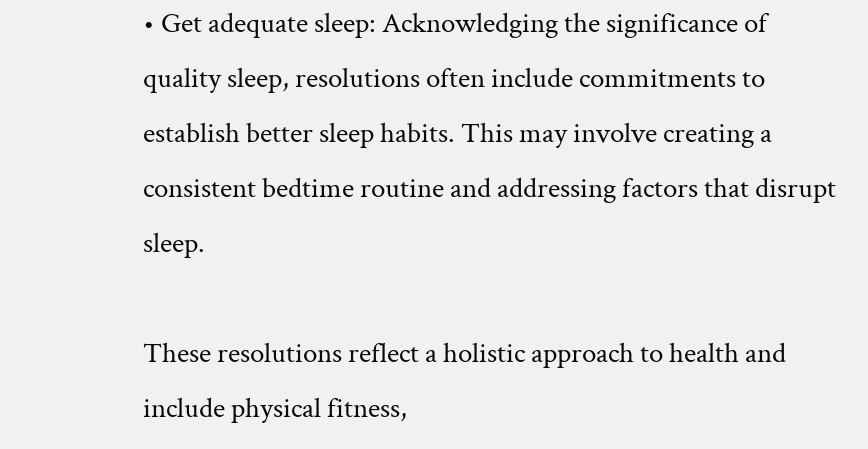• Get adequate sleep: Acknowledging the significance of quality sleep, resolutions often include commitments to establish better sleep habits. This may involve creating a consistent bedtime routine and addressing factors that disrupt sleep.

These resolutions reflect a holistic approach to health and include physical fitness,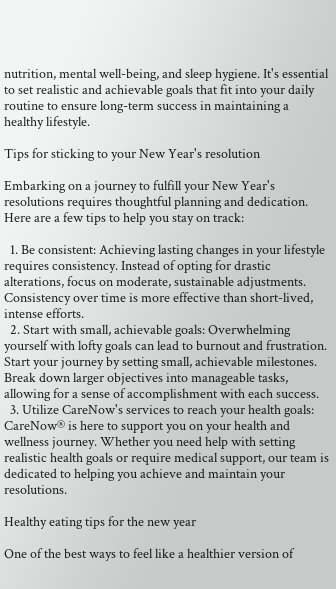nutrition, mental well-being, and sleep hygiene. It's essential to set realistic and achievable goals that fit into your daily routine to ensure long-term success in maintaining a healthy lifestyle.

Tips for sticking to your New Year's resolution

Embarking on a journey to fulfill your New Year's resolutions requires thoughtful planning and dedication. Here are a few tips to help you stay on track:

  1. Be consistent: Achieving lasting changes in your lifestyle requires consistency. Instead of opting for drastic alterations, focus on moderate, sustainable adjustments. Consistency over time is more effective than short-lived, intense efforts.
  2. Start with small, achievable goals: Overwhelming yourself with lofty goals can lead to burnout and frustration. Start your journey by setting small, achievable milestones. Break down larger objectives into manageable tasks, allowing for a sense of accomplishment with each success.
  3. Utilize CareNow's services to reach your health goals: CareNow® is here to support you on your health and wellness journey. Whether you need help with setting realistic health goals or require medical support, our team is dedicated to helping you achieve and maintain your resolutions.

Healthy eating tips for the new year

One of the best ways to feel like a healthier version of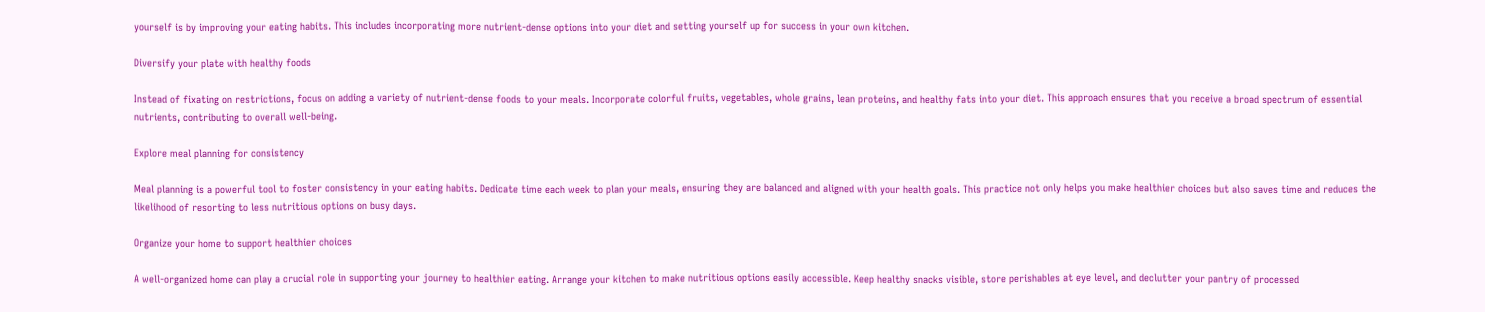yourself is by improving your eating habits. This includes incorporating more nutrient-dense options into your diet and setting yourself up for success in your own kitchen.

Diversify your plate with healthy foods

Instead of fixating on restrictions, focus on adding a variety of nutrient-dense foods to your meals. Incorporate colorful fruits, vegetables, whole grains, lean proteins, and healthy fats into your diet. This approach ensures that you receive a broad spectrum of essential nutrients, contributing to overall well-being.

Explore meal planning for consistency

Meal planning is a powerful tool to foster consistency in your eating habits. Dedicate time each week to plan your meals, ensuring they are balanced and aligned with your health goals. This practice not only helps you make healthier choices but also saves time and reduces the likelihood of resorting to less nutritious options on busy days.

Organize your home to support healthier choices

A well-organized home can play a crucial role in supporting your journey to healthier eating. Arrange your kitchen to make nutritious options easily accessible. Keep healthy snacks visible, store perishables at eye level, and declutter your pantry of processed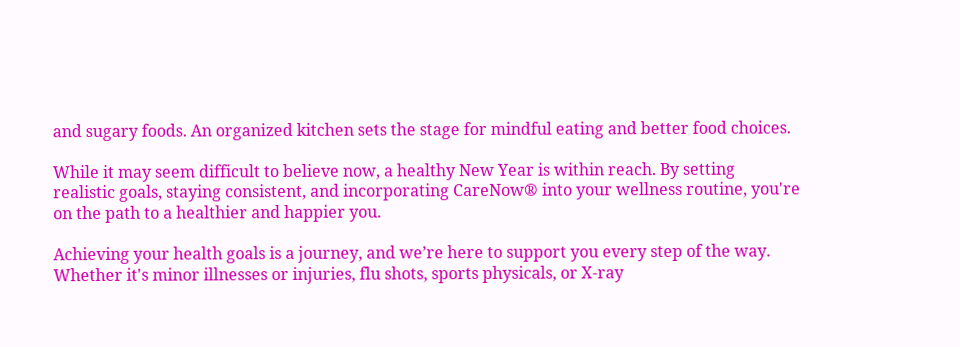and sugary foods. An organized kitchen sets the stage for mindful eating and better food choices.

While it may seem difficult to believe now, a healthy New Year is within reach. By setting realistic goals, staying consistent, and incorporating CareNow® into your wellness routine, you're on the path to a healthier and happier you.

Achieving your health goals is a journey, and we’re here to support you every step of the way. Whether it's minor illnesses or injuries, flu shots, sports physicals, or X-ray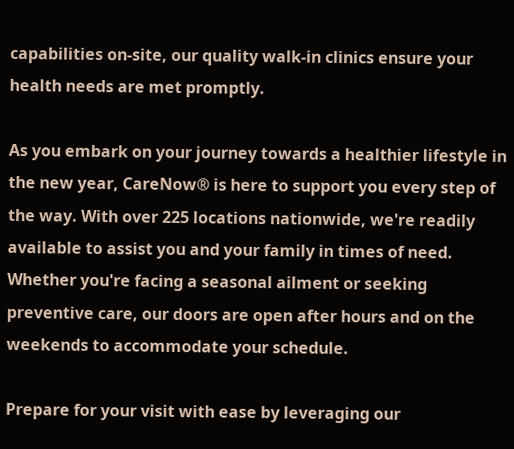capabilities on-site, our quality walk-in clinics ensure your health needs are met promptly.

As you embark on your journey towards a healthier lifestyle in the new year, CareNow® is here to support you every step of the way. With over 225 locations nationwide, we're readily available to assist you and your family in times of need. Whether you're facing a seasonal ailment or seeking preventive care, our doors are open after hours and on the weekends to accommodate your schedule.

Prepare for your visit with ease by leveraging our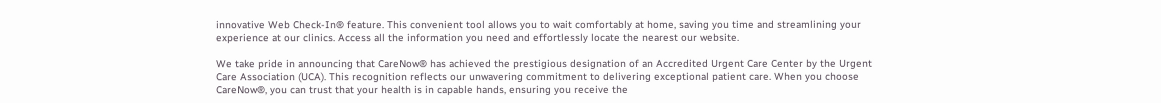innovative Web Check-In® feature. This convenient tool allows you to wait comfortably at home, saving you time and streamlining your experience at our clinics. Access all the information you need and effortlessly locate the nearest our website.

We take pride in announcing that CareNow® has achieved the prestigious designation of an Accredited Urgent Care Center by the Urgent Care Association (UCA). This recognition reflects our unwavering commitment to delivering exceptional patient care. When you choose CareNow®, you can trust that your health is in capable hands, ensuring you receive the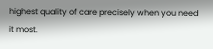highest quality of care precisely when you need it most.